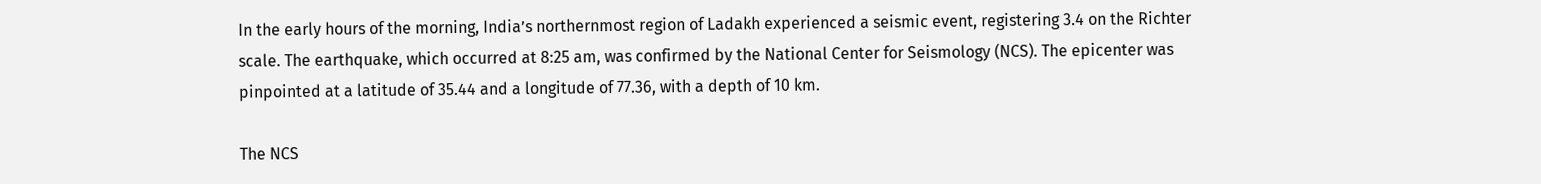In the early hours of the morning, India’s northernmost region of Ladakh experienced a seismic event, registering 3.4 on the Richter scale. The earthquake, which occurred at 8:25 am, was confirmed by the National Center for Seismology (NCS). The epicenter was pinpointed at a latitude of 35.44 and a longitude of 77.36, with a depth of 10 km.

The NCS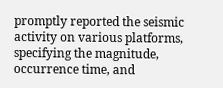promptly reported the seismic activity on various platforms, specifying the magnitude, occurrence time, and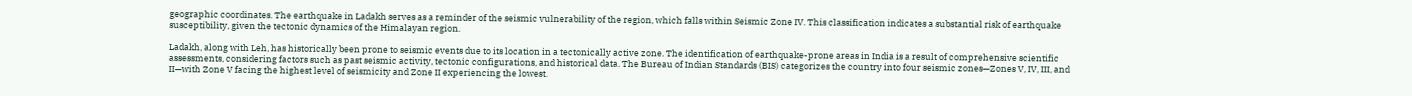geographic coordinates. The earthquake in Ladakh serves as a reminder of the seismic vulnerability of the region, which falls within Seismic Zone IV. This classification indicates a substantial risk of earthquake susceptibility, given the tectonic dynamics of the Himalayan region.

Ladakh, along with Leh, has historically been prone to seismic events due to its location in a tectonically active zone. The identification of earthquake-prone areas in India is a result of comprehensive scientific assessments, considering factors such as past seismic activity, tectonic configurations, and historical data. The Bureau of Indian Standards (BIS) categorizes the country into four seismic zones—Zones V, IV, III, and II—with Zone V facing the highest level of seismicity and Zone II experiencing the lowest.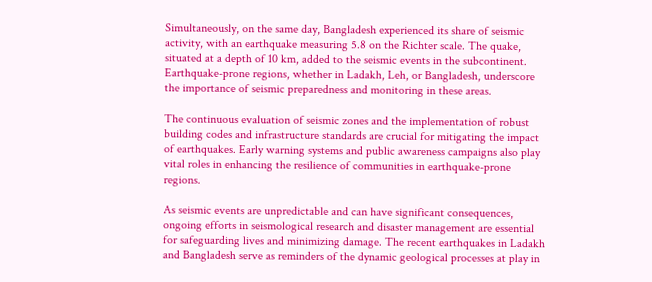Simultaneously, on the same day, Bangladesh experienced its share of seismic activity, with an earthquake measuring 5.8 on the Richter scale. The quake, situated at a depth of 10 km, added to the seismic events in the subcontinent. Earthquake-prone regions, whether in Ladakh, Leh, or Bangladesh, underscore the importance of seismic preparedness and monitoring in these areas.

The continuous evaluation of seismic zones and the implementation of robust building codes and infrastructure standards are crucial for mitigating the impact of earthquakes. Early warning systems and public awareness campaigns also play vital roles in enhancing the resilience of communities in earthquake-prone regions.

As seismic events are unpredictable and can have significant consequences, ongoing efforts in seismological research and disaster management are essential for safeguarding lives and minimizing damage. The recent earthquakes in Ladakh and Bangladesh serve as reminders of the dynamic geological processes at play in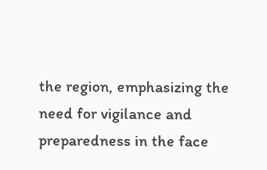the region, emphasizing the need for vigilance and preparedness in the face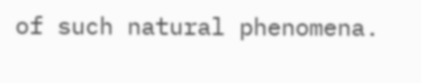of such natural phenomena.